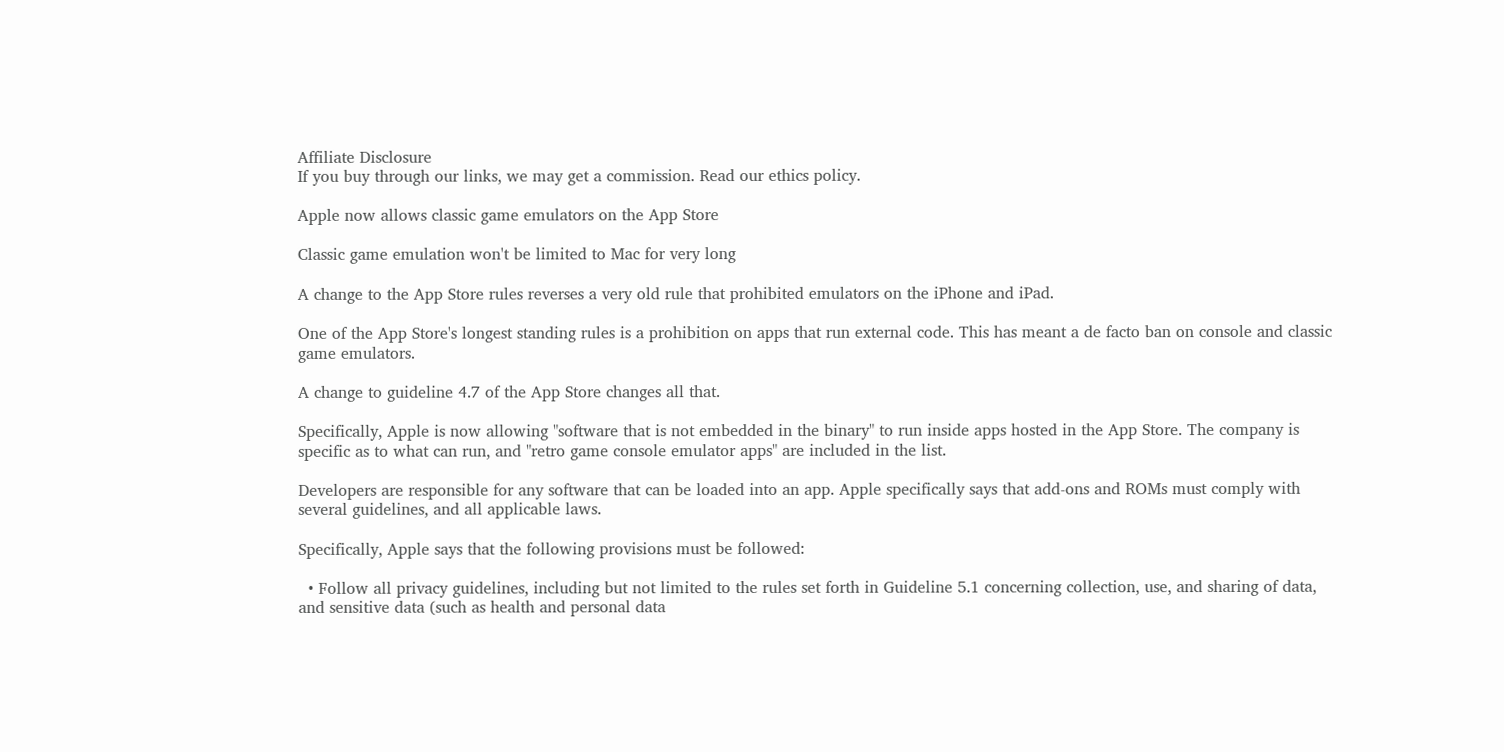Affiliate Disclosure
If you buy through our links, we may get a commission. Read our ethics policy.

Apple now allows classic game emulators on the App Store

Classic game emulation won't be limited to Mac for very long

A change to the App Store rules reverses a very old rule that prohibited emulators on the iPhone and iPad.

One of the App Store's longest standing rules is a prohibition on apps that run external code. This has meant a de facto ban on console and classic game emulators.

A change to guideline 4.7 of the App Store changes all that.

Specifically, Apple is now allowing "software that is not embedded in the binary" to run inside apps hosted in the App Store. The company is specific as to what can run, and "retro game console emulator apps" are included in the list.

Developers are responsible for any software that can be loaded into an app. Apple specifically says that add-ons and ROMs must comply with several guidelines, and all applicable laws.

Specifically, Apple says that the following provisions must be followed:

  • Follow all privacy guidelines, including but not limited to the rules set forth in Guideline 5.1 concerning collection, use, and sharing of data, and sensitive data (such as health and personal data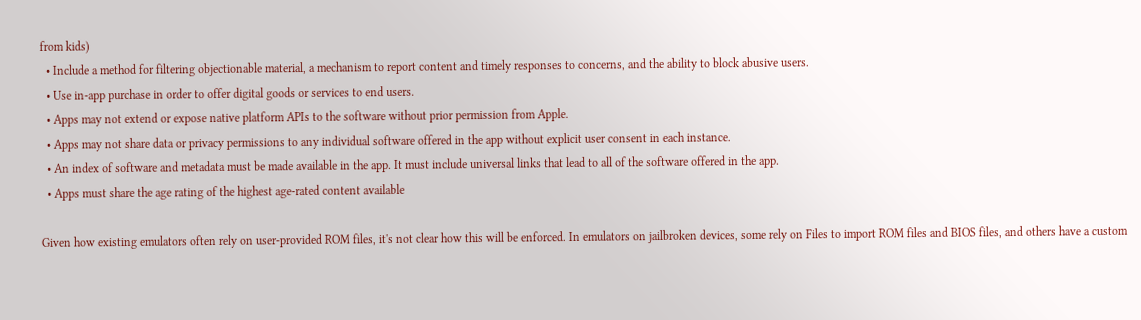from kids)
  • Include a method for filtering objectionable material, a mechanism to report content and timely responses to concerns, and the ability to block abusive users.
  • Use in-app purchase in order to offer digital goods or services to end users.
  • Apps may not extend or expose native platform APIs to the software without prior permission from Apple.
  • Apps may not share data or privacy permissions to any individual software offered in the app without explicit user consent in each instance.
  • An index of software and metadata must be made available in the app. It must include universal links that lead to all of the software offered in the app.
  • Apps must share the age rating of the highest age-rated content available

Given how existing emulators often rely on user-provided ROM files, it's not clear how this will be enforced. In emulators on jailbroken devices, some rely on Files to import ROM files and BIOS files, and others have a custom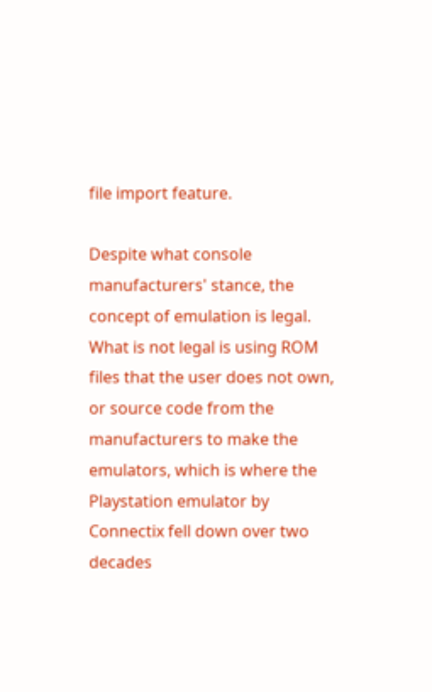file import feature.

Despite what console manufacturers' stance, the concept of emulation is legal. What is not legal is using ROM files that the user does not own, or source code from the manufacturers to make the emulators, which is where the Playstation emulator by Connectix fell down over two decades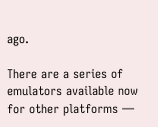ago.

There are a series of emulators available now for other platforms —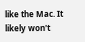like the Mac. It likely won't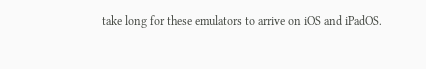take long for these emulators to arrive on iOS and iPadOS.